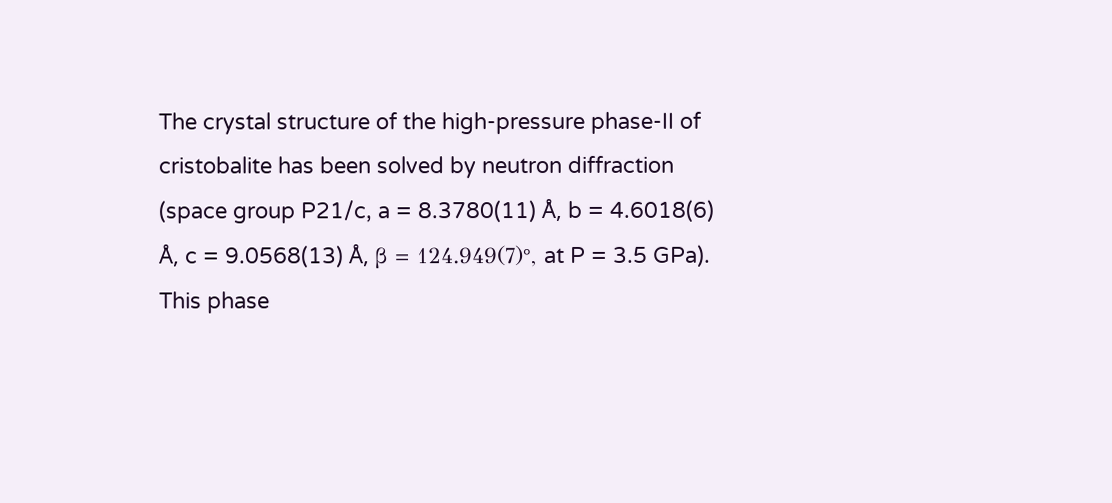The crystal structure of the high-pressure phase-II of cristobalite has been solved by neutron diffraction (space group P21/c, a = 8.3780(11) Å, b = 4.6018(6) Å, c = 9.0568(13) Å, β = 124.949(7)°, at P = 3.5 GPa). This phase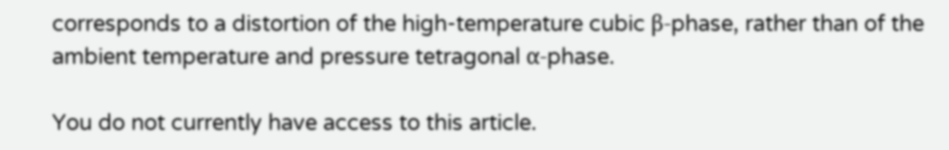corresponds to a distortion of the high-temperature cubic β-phase, rather than of the ambient temperature and pressure tetragonal α-phase.

You do not currently have access to this article.